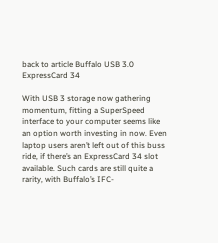back to article Buffalo USB 3.0 ExpressCard 34

With USB 3 storage now gathering momentum, fitting a SuperSpeed interface to your computer seems like an option worth investing in now. Even laptop users aren’t left out of this buss ride, if there’s an ExpressCard 34 slot available. Such cards are still quite a rarity, with Buffalo’s IFC-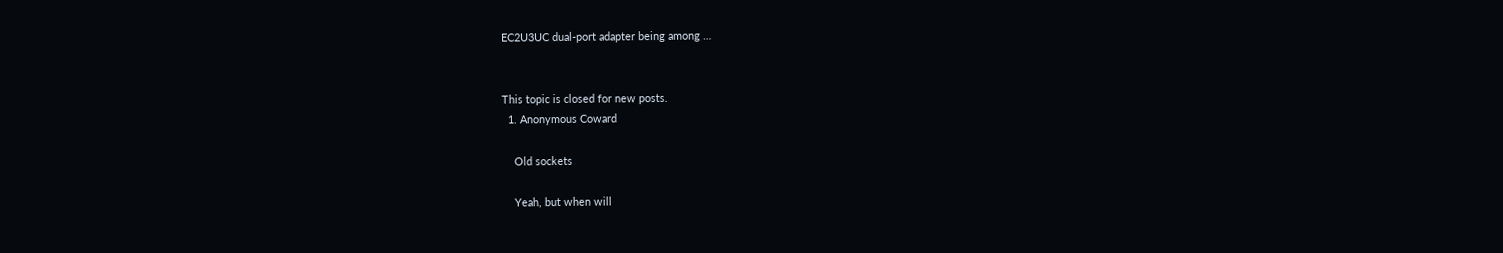EC2U3UC dual-port adapter being among …


This topic is closed for new posts.
  1. Anonymous Coward

    Old sockets

    Yeah, but when will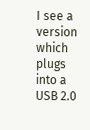I see a version which plugs into a USB 2.0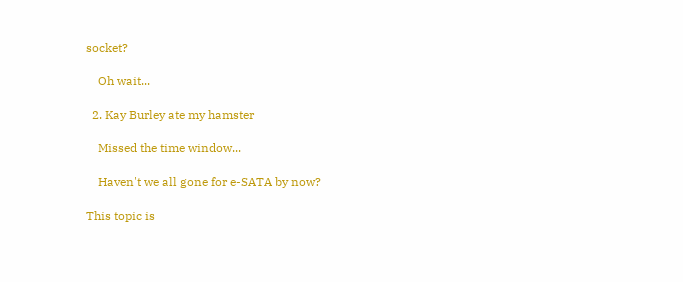socket?

    Oh wait...

  2. Kay Burley ate my hamster

    Missed the time window...

    Haven't we all gone for e-SATA by now?

This topic is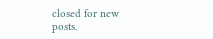closed for new posts.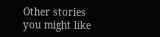Other stories you might like